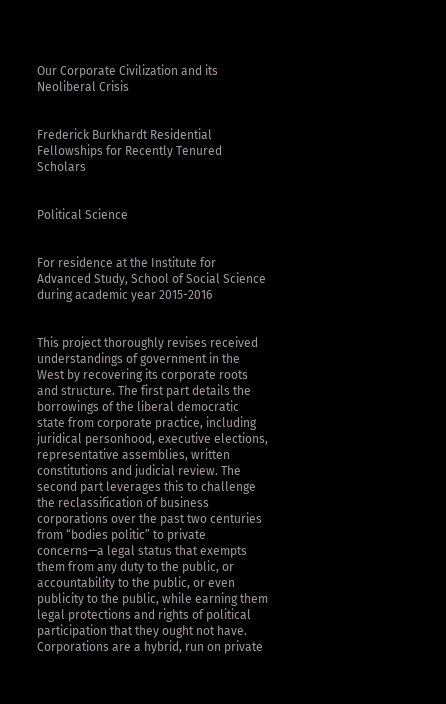Our Corporate Civilization and its Neoliberal Crisis


Frederick Burkhardt Residential Fellowships for Recently Tenured Scholars


Political Science


For residence at the Institute for Advanced Study, School of Social Science during academic year 2015-2016


This project thoroughly revises received understandings of government in the West by recovering its corporate roots and structure. The first part details the borrowings of the liberal democratic state from corporate practice, including juridical personhood, executive elections, representative assemblies, written constitutions and judicial review. The second part leverages this to challenge the reclassification of business corporations over the past two centuries from “bodies politic” to private concerns—a legal status that exempts them from any duty to the public, or accountability to the public, or even publicity to the public, while earning them legal protections and rights of political participation that they ought not have. Corporations are a hybrid, run on private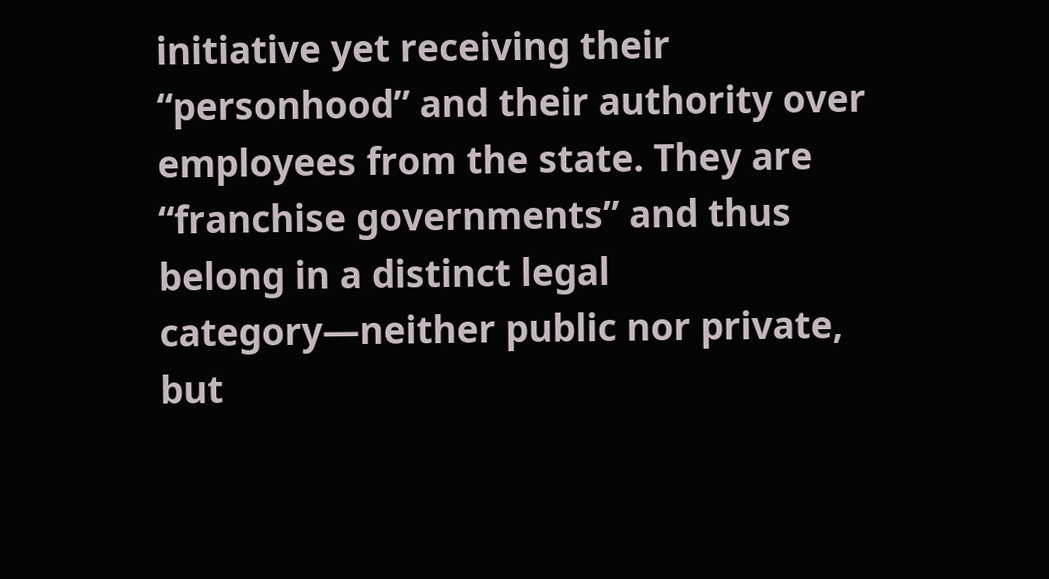initiative yet receiving their “personhood” and their authority over employees from the state. They are “franchise governments” and thus belong in a distinct legal category—neither public nor private, but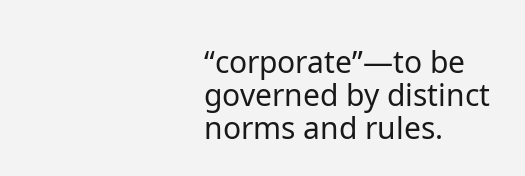“corporate”—to be governed by distinct norms and rules.